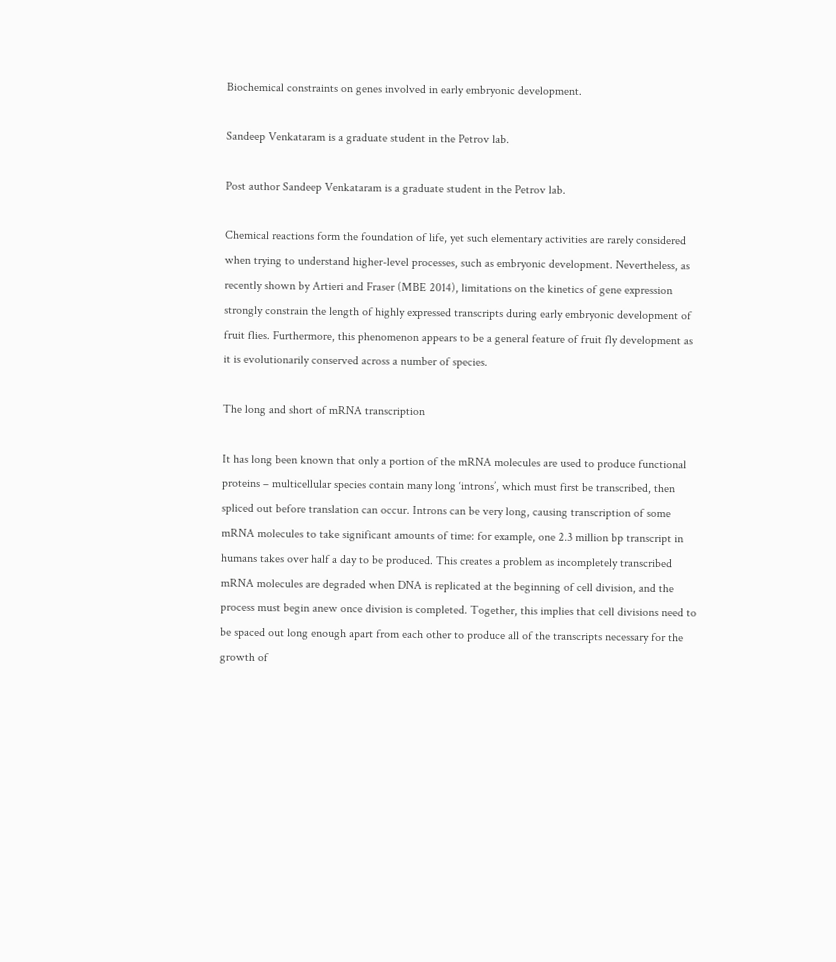Biochemical constraints on genes involved in early embryonic development.

Sandeep Venkataram is a graduate student in the Petrov lab.

Post author Sandeep Venkataram is a graduate student in the Petrov lab.

Chemical reactions form the foundation of life, yet such elementary activities are rarely considered when trying to understand higher-level processes, such as embryonic development. Nevertheless, as recently shown by Artieri and Fraser (MBE 2014), limitations on the kinetics of gene expression strongly constrain the length of highly expressed transcripts during early embryonic development of fruit flies. Furthermore, this phenomenon appears to be a general feature of fruit fly development as it is evolutionarily conserved across a number of species.

The long and short of mRNA transcription

It has long been known that only a portion of the mRNA molecules are used to produce functional proteins – multicellular species contain many long ‘introns’, which must first be transcribed, then spliced out before translation can occur. Introns can be very long, causing transcription of some mRNA molecules to take significant amounts of time: for example, one 2.3 million bp transcript in humans takes over half a day to be produced. This creates a problem as incompletely transcribed mRNA molecules are degraded when DNA is replicated at the beginning of cell division, and the process must begin anew once division is completed. Together, this implies that cell divisions need to be spaced out long enough apart from each other to produce all of the transcripts necessary for the growth of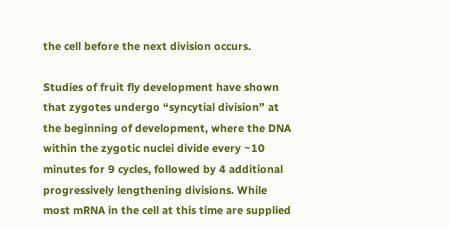the cell before the next division occurs.

Studies of fruit fly development have shown that zygotes undergo “syncytial division” at the beginning of development, where the DNA within the zygotic nuclei divide every ~10 minutes for 9 cycles, followed by 4 additional progressively lengthening divisions. While most mRNA in the cell at this time are supplied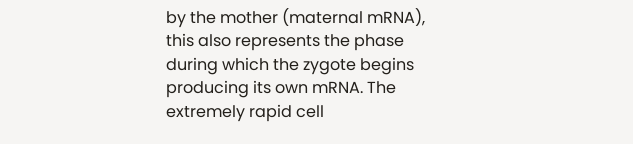by the mother (maternal mRNA), this also represents the phase during which the zygote begins producing its own mRNA. The extremely rapid cell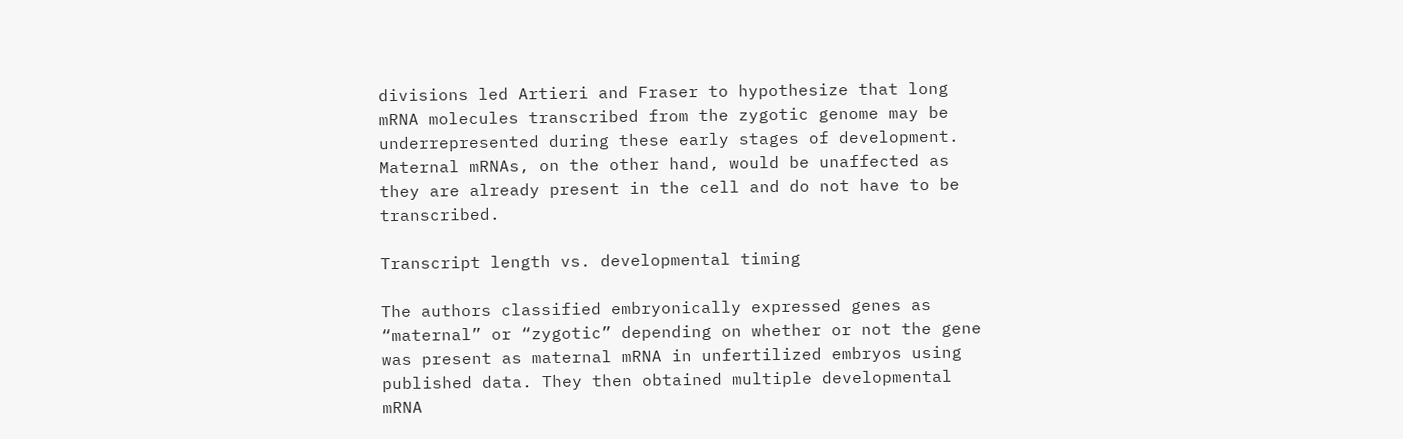divisions led Artieri and Fraser to hypothesize that long mRNA molecules transcribed from the zygotic genome may be underrepresented during these early stages of development. Maternal mRNAs, on the other hand, would be unaffected as they are already present in the cell and do not have to be transcribed.

Transcript length vs. developmental timing

The authors classified embryonically expressed genes as “maternal” or “zygotic” depending on whether or not the gene was present as maternal mRNA in unfertilized embryos using published data. They then obtained multiple developmental mRNA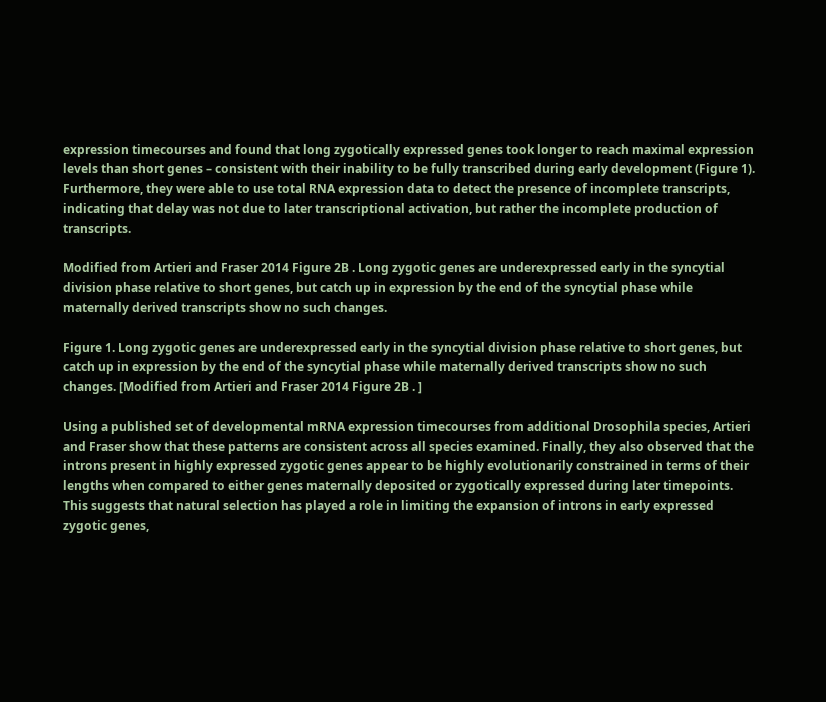expression timecourses and found that long zygotically expressed genes took longer to reach maximal expression levels than short genes – consistent with their inability to be fully transcribed during early development (Figure 1). Furthermore, they were able to use total RNA expression data to detect the presence of incomplete transcripts, indicating that delay was not due to later transcriptional activation, but rather the incomplete production of transcripts.

Modified from Artieri and Fraser 2014 Figure 2B . Long zygotic genes are underexpressed early in the syncytial division phase relative to short genes, but catch up in expression by the end of the syncytial phase while maternally derived transcripts show no such changes.

Figure 1. Long zygotic genes are underexpressed early in the syncytial division phase relative to short genes, but catch up in expression by the end of the syncytial phase while maternally derived transcripts show no such changes. [Modified from Artieri and Fraser 2014 Figure 2B . ]

Using a published set of developmental mRNA expression timecourses from additional Drosophila species, Artieri and Fraser show that these patterns are consistent across all species examined. Finally, they also observed that the introns present in highly expressed zygotic genes appear to be highly evolutionarily constrained in terms of their lengths when compared to either genes maternally deposited or zygotically expressed during later timepoints. This suggests that natural selection has played a role in limiting the expansion of introns in early expressed zygotic genes,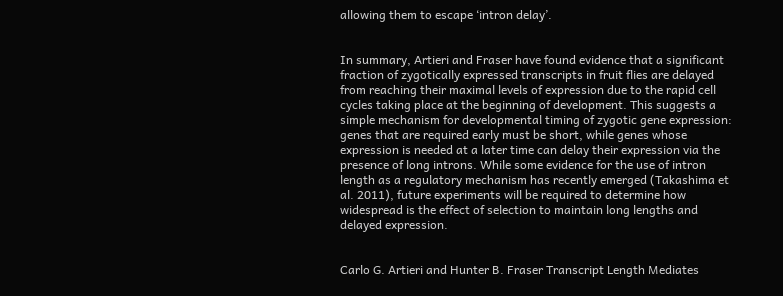allowing them to escape ‘intron delay’.


In summary, Artieri and Fraser have found evidence that a significant fraction of zygotically expressed transcripts in fruit flies are delayed from reaching their maximal levels of expression due to the rapid cell cycles taking place at the beginning of development. This suggests a simple mechanism for developmental timing of zygotic gene expression: genes that are required early must be short, while genes whose expression is needed at a later time can delay their expression via the presence of long introns. While some evidence for the use of intron length as a regulatory mechanism has recently emerged (Takashima et al. 2011), future experiments will be required to determine how widespread is the effect of selection to maintain long lengths and delayed expression.


Carlo G. Artieri and Hunter B. Fraser Transcript Length Mediates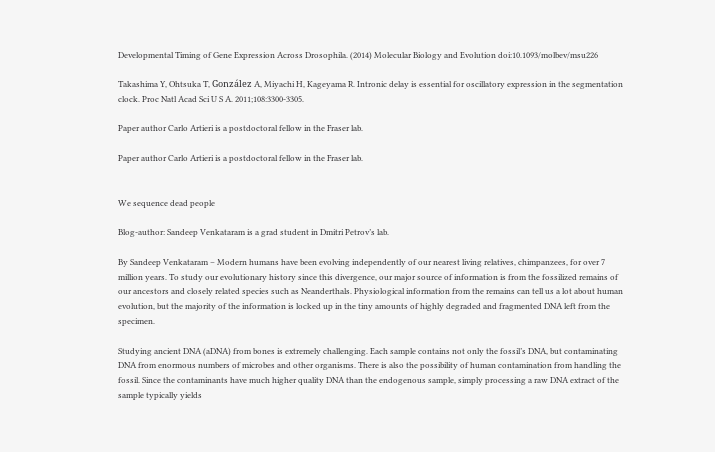Developmental Timing of Gene Expression Across Drosophila. (2014) Molecular Biology and Evolution doi:10.1093/molbev/msu226

Takashima Y, Ohtsuka T, González A, Miyachi H, Kageyama R. Intronic delay is essential for oscillatory expression in the segmentation clock. Proc Natl Acad Sci U S A. 2011;108:3300-3305.

Paper author Carlo Artieri is a postdoctoral fellow in the Fraser lab.

Paper author Carlo Artieri is a postdoctoral fellow in the Fraser lab.


We sequence dead people

Blog-author: Sandeep Venkataram is a grad student in Dmitri Petrov’s lab.

By Sandeep Venkataram – Modern humans have been evolving independently of our nearest living relatives, chimpanzees, for over 7 million years. To study our evolutionary history since this divergence, our major source of information is from the fossilized remains of our ancestors and closely related species such as Neanderthals. Physiological information from the remains can tell us a lot about human evolution, but the majority of the information is locked up in the tiny amounts of highly degraded and fragmented DNA left from the specimen.

Studying ancient DNA (aDNA) from bones is extremely challenging. Each sample contains not only the fossil’s DNA, but contaminating DNA from enormous numbers of microbes and other organisms. There is also the possibility of human contamination from handling the fossil. Since the contaminants have much higher quality DNA than the endogenous sample, simply processing a raw DNA extract of the sample typically yields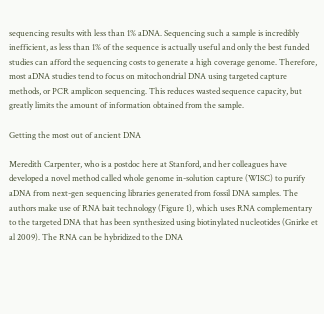sequencing results with less than 1% aDNA. Sequencing such a sample is incredibly inefficient, as less than 1% of the sequence is actually useful and only the best funded studies can afford the sequencing costs to generate a high coverage genome. Therefore, most aDNA studies tend to focus on mitochondrial DNA using targeted capture methods, or PCR amplicon sequencing. This reduces wasted sequence capacity, but greatly limits the amount of information obtained from the sample.

Getting the most out of ancient DNA

Meredith Carpenter, who is a postdoc here at Stanford, and her colleagues have developed a novel method called whole genome in-solution capture (WISC) to purify aDNA from next-gen sequencing libraries generated from fossil DNA samples. The authors make use of RNA bait technology (Figure 1), which uses RNA complementary to the targeted DNA that has been synthesized using biotinylated nucleotides (Gnirke et al 2009). The RNA can be hybridized to the DNA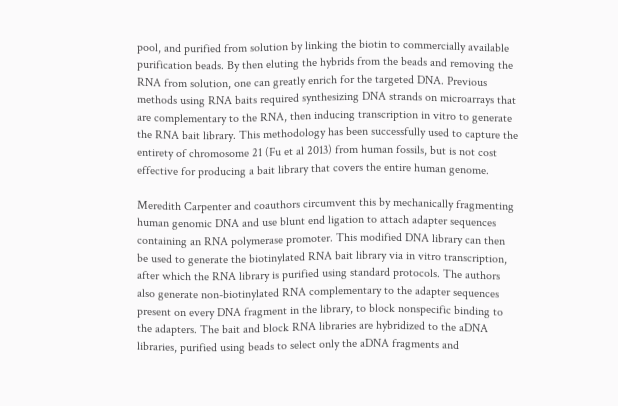pool, and purified from solution by linking the biotin to commercially available purification beads. By then eluting the hybrids from the beads and removing the RNA from solution, one can greatly enrich for the targeted DNA. Previous methods using RNA baits required synthesizing DNA strands on microarrays that are complementary to the RNA, then inducing transcription in vitro to generate the RNA bait library. This methodology has been successfully used to capture the entirety of chromosome 21 (Fu et al 2013) from human fossils, but is not cost effective for producing a bait library that covers the entire human genome.

Meredith Carpenter and coauthors circumvent this by mechanically fragmenting human genomic DNA and use blunt end ligation to attach adapter sequences containing an RNA polymerase promoter. This modified DNA library can then be used to generate the biotinylated RNA bait library via in vitro transcription, after which the RNA library is purified using standard protocols. The authors also generate non-biotinylated RNA complementary to the adapter sequences present on every DNA fragment in the library, to block nonspecific binding to the adapters. The bait and block RNA libraries are hybridized to the aDNA libraries, purified using beads to select only the aDNA fragments and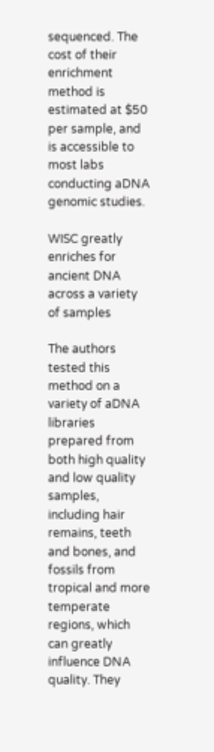sequenced. The cost of their enrichment method is estimated at $50 per sample, and is accessible to most labs conducting aDNA genomic studies.

WISC greatly enriches for ancient DNA across a variety of samples

The authors tested this method on a variety of aDNA libraries prepared from both high quality and low quality samples, including hair remains, teeth and bones, and fossils from tropical and more temperate regions, which can greatly influence DNA quality. They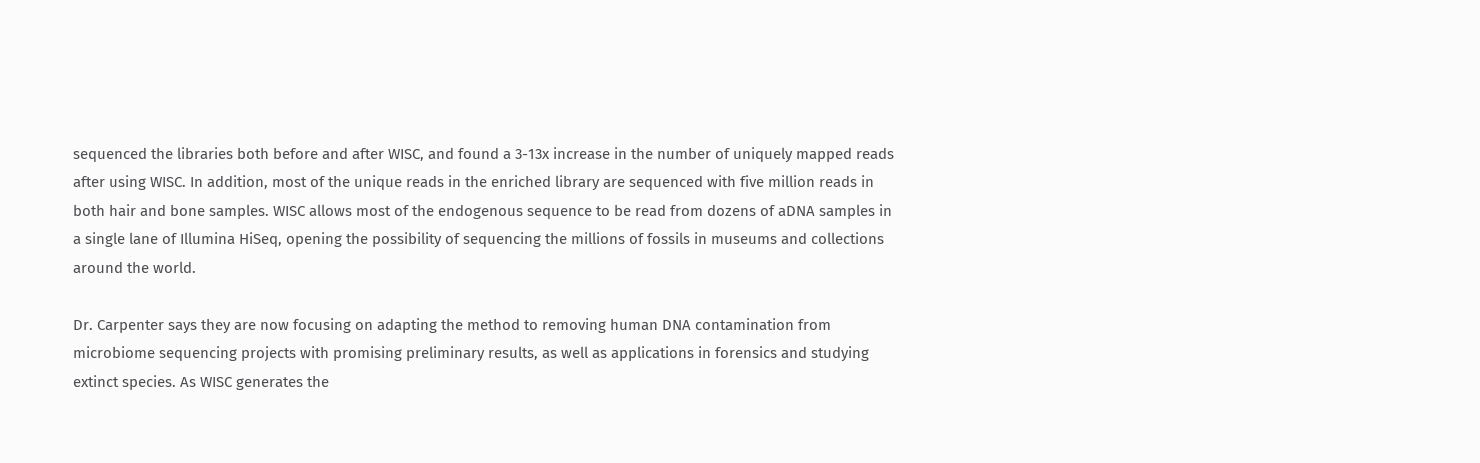sequenced the libraries both before and after WISC, and found a 3-13x increase in the number of uniquely mapped reads after using WISC. In addition, most of the unique reads in the enriched library are sequenced with five million reads in both hair and bone samples. WISC allows most of the endogenous sequence to be read from dozens of aDNA samples in a single lane of Illumina HiSeq, opening the possibility of sequencing the millions of fossils in museums and collections around the world.

Dr. Carpenter says they are now focusing on adapting the method to removing human DNA contamination from microbiome sequencing projects with promising preliminary results, as well as applications in forensics and studying extinct species. As WISC generates the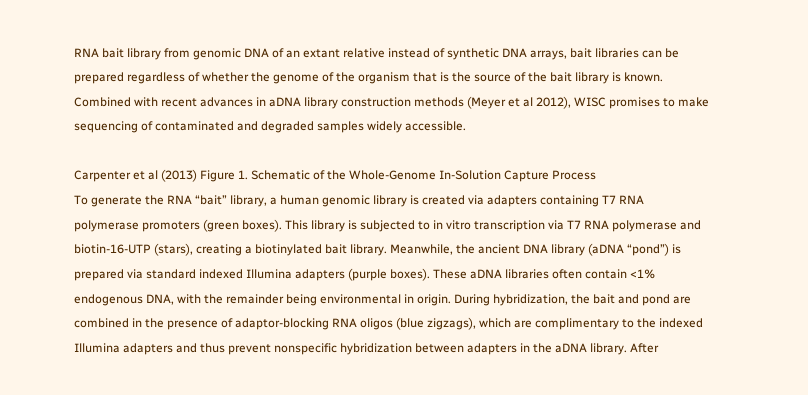RNA bait library from genomic DNA of an extant relative instead of synthetic DNA arrays, bait libraries can be prepared regardless of whether the genome of the organism that is the source of the bait library is known. Combined with recent advances in aDNA library construction methods (Meyer et al 2012), WISC promises to make sequencing of contaminated and degraded samples widely accessible.

Carpenter et al (2013) Figure 1. Schematic of the Whole-Genome In-Solution Capture Process
To generate the RNA “bait” library, a human genomic library is created via adapters containing T7 RNA polymerase promoters (green boxes). This library is subjected to in vitro transcription via T7 RNA polymerase and biotin-16-UTP (stars), creating a biotinylated bait library. Meanwhile, the ancient DNA library (aDNA “pond”) is prepared via standard indexed Illumina adapters (purple boxes). These aDNA libraries often contain <1% endogenous DNA, with the remainder being environmental in origin. During hybridization, the bait and pond are combined in the presence of adaptor-blocking RNA oligos (blue zigzags), which are complimentary to the indexed Illumina adapters and thus prevent nonspecific hybridization between adapters in the aDNA library. After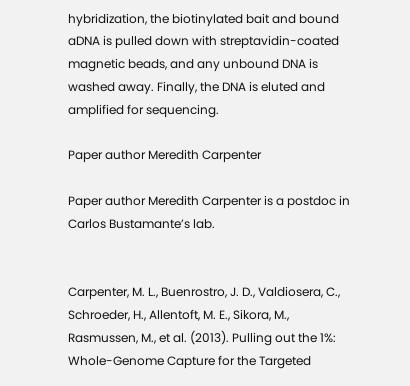hybridization, the biotinylated bait and bound aDNA is pulled down with streptavidin-coated magnetic beads, and any unbound DNA is washed away. Finally, the DNA is eluted and amplified for sequencing.

Paper author Meredith Carpenter

Paper author Meredith Carpenter is a postdoc in Carlos Bustamante’s lab.


Carpenter, M. L., Buenrostro, J. D., Valdiosera, C., Schroeder, H., Allentoft, M. E., Sikora, M., Rasmussen, M., et al. (2013). Pulling out the 1%: Whole-Genome Capture for the Targeted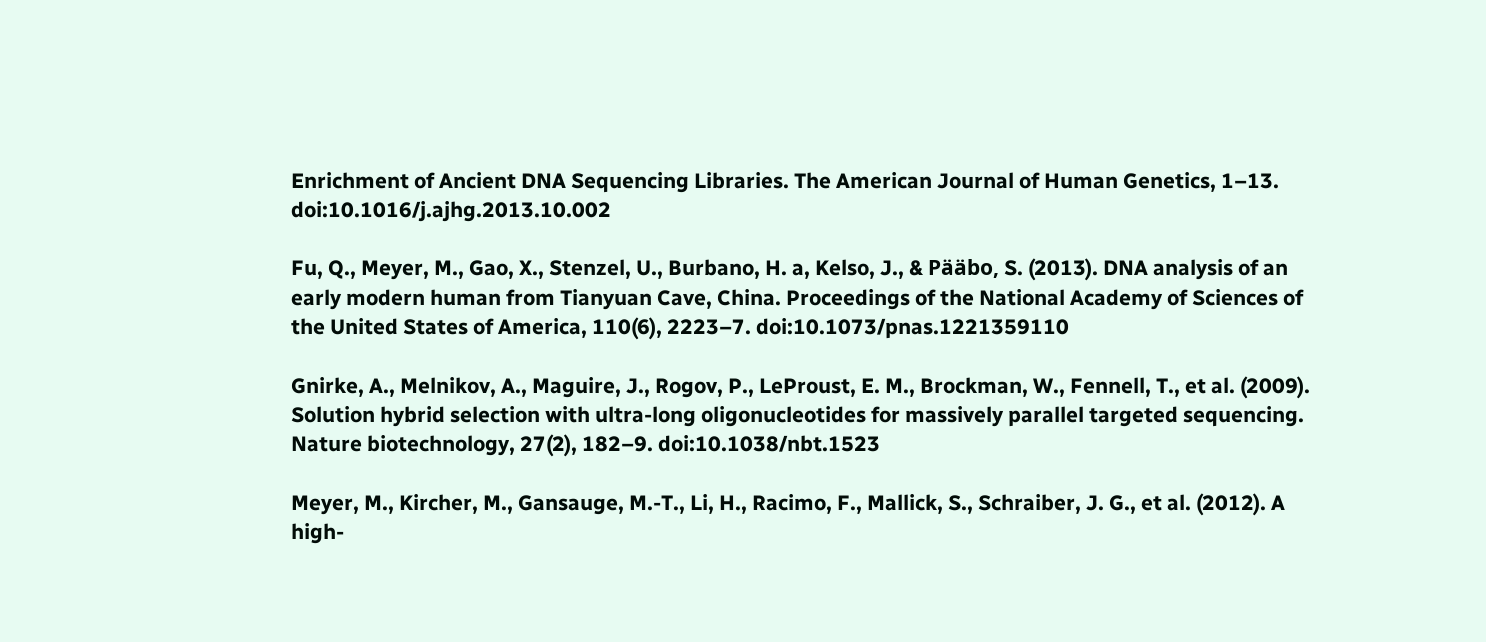Enrichment of Ancient DNA Sequencing Libraries. The American Journal of Human Genetics, 1–13. doi:10.1016/j.ajhg.2013.10.002

Fu, Q., Meyer, M., Gao, X., Stenzel, U., Burbano, H. a, Kelso, J., & Pääbo, S. (2013). DNA analysis of an early modern human from Tianyuan Cave, China. Proceedings of the National Academy of Sciences of the United States of America, 110(6), 2223–7. doi:10.1073/pnas.1221359110

Gnirke, A., Melnikov, A., Maguire, J., Rogov, P., LeProust, E. M., Brockman, W., Fennell, T., et al. (2009). Solution hybrid selection with ultra-long oligonucleotides for massively parallel targeted sequencing. Nature biotechnology, 27(2), 182–9. doi:10.1038/nbt.1523

Meyer, M., Kircher, M., Gansauge, M.-T., Li, H., Racimo, F., Mallick, S., Schraiber, J. G., et al. (2012). A high-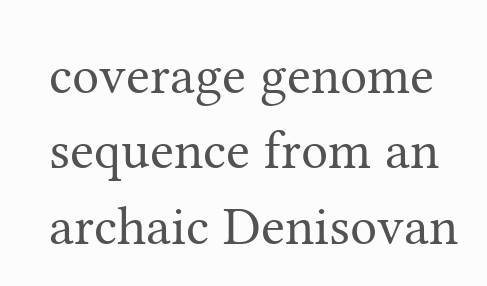coverage genome sequence from an archaic Denisovan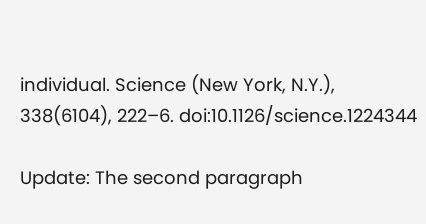individual. Science (New York, N.Y.), 338(6104), 222–6. doi:10.1126/science.1224344

Update: The second paragraph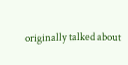originally talked about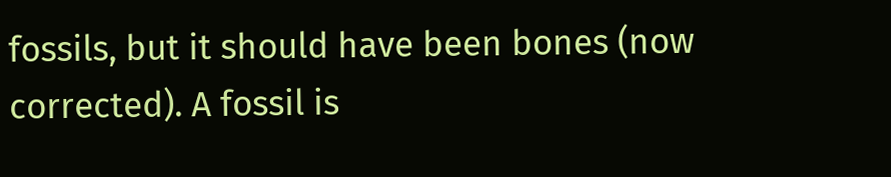fossils, but it should have been bones (now corrected). A fossil is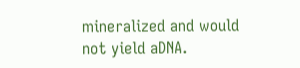mineralized and would not yield aDNA.